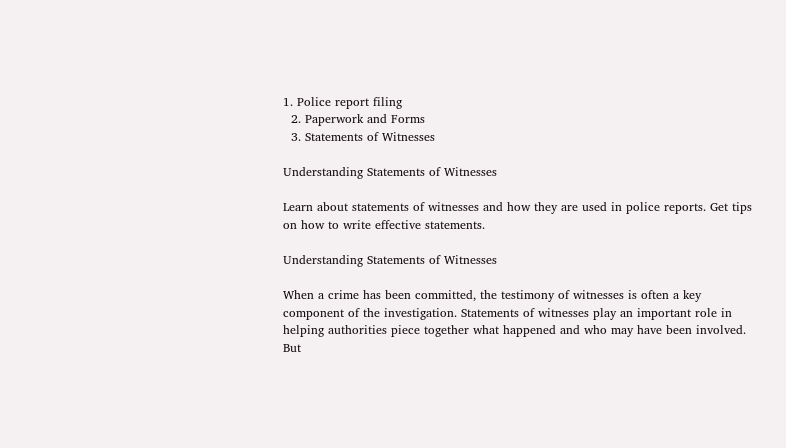1. Police report filing
  2. Paperwork and Forms
  3. Statements of Witnesses

Understanding Statements of Witnesses

Learn about statements of witnesses and how they are used in police reports. Get tips on how to write effective statements.

Understanding Statements of Witnesses

When a crime has been committed, the testimony of witnesses is often a key component of the investigation. Statements of witnesses play an important role in helping authorities piece together what happened and who may have been involved. But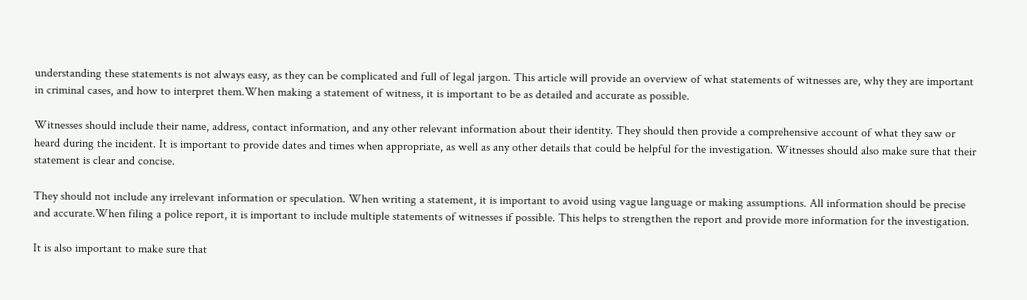understanding these statements is not always easy, as they can be complicated and full of legal jargon. This article will provide an overview of what statements of witnesses are, why they are important in criminal cases, and how to interpret them.When making a statement of witness, it is important to be as detailed and accurate as possible.

Witnesses should include their name, address, contact information, and any other relevant information about their identity. They should then provide a comprehensive account of what they saw or heard during the incident. It is important to provide dates and times when appropriate, as well as any other details that could be helpful for the investigation. Witnesses should also make sure that their statement is clear and concise.

They should not include any irrelevant information or speculation. When writing a statement, it is important to avoid using vague language or making assumptions. All information should be precise and accurate.When filing a police report, it is important to include multiple statements of witnesses if possible. This helps to strengthen the report and provide more information for the investigation.

It is also important to make sure that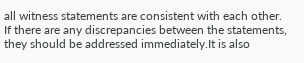all witness statements are consistent with each other. If there are any discrepancies between the statements, they should be addressed immediately.It is also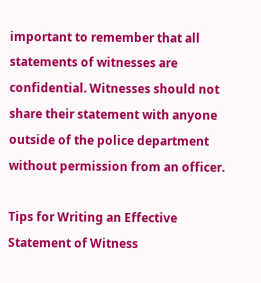important to remember that all statements of witnesses are confidential. Witnesses should not share their statement with anyone outside of the police department without permission from an officer.

Tips for Writing an Effective Statement of Witness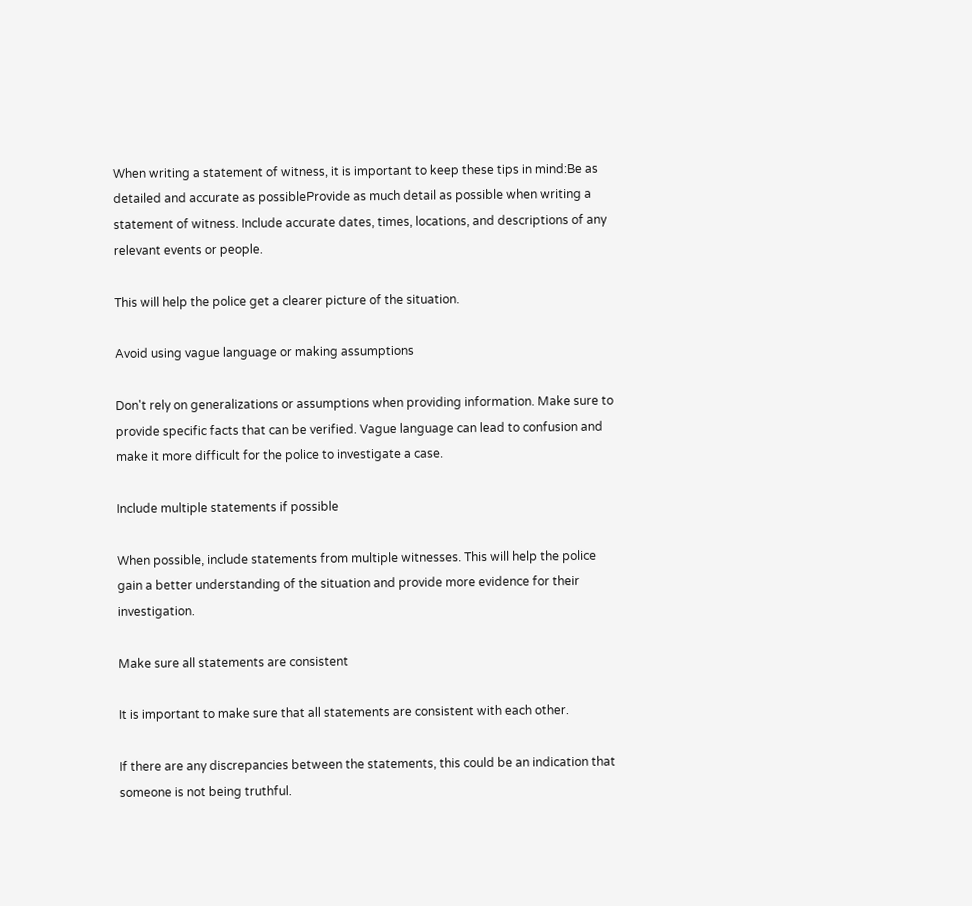When writing a statement of witness, it is important to keep these tips in mind:Be as detailed and accurate as possibleProvide as much detail as possible when writing a statement of witness. Include accurate dates, times, locations, and descriptions of any relevant events or people.

This will help the police get a clearer picture of the situation.

Avoid using vague language or making assumptions

Don't rely on generalizations or assumptions when providing information. Make sure to provide specific facts that can be verified. Vague language can lead to confusion and make it more difficult for the police to investigate a case.

Include multiple statements if possible

When possible, include statements from multiple witnesses. This will help the police gain a better understanding of the situation and provide more evidence for their investigation.

Make sure all statements are consistent

It is important to make sure that all statements are consistent with each other.

If there are any discrepancies between the statements, this could be an indication that someone is not being truthful.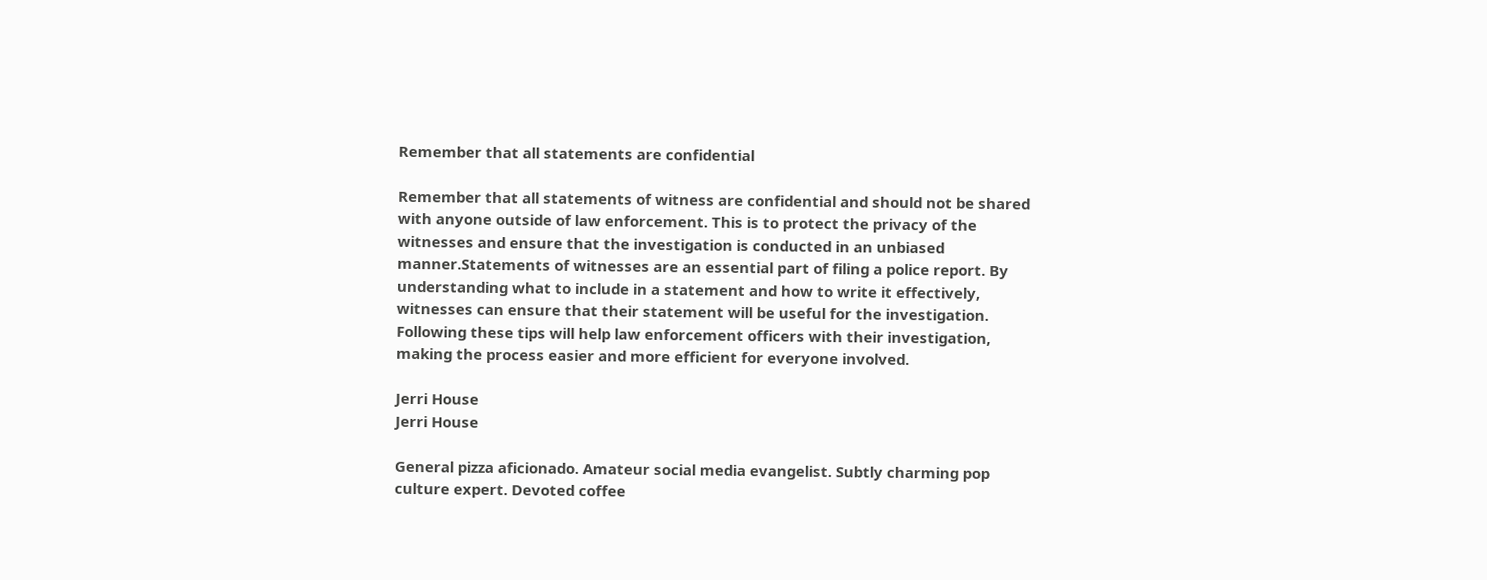Remember that all statements are confidential

Remember that all statements of witness are confidential and should not be shared with anyone outside of law enforcement. This is to protect the privacy of the witnesses and ensure that the investigation is conducted in an unbiased manner.Statements of witnesses are an essential part of filing a police report. By understanding what to include in a statement and how to write it effectively, witnesses can ensure that their statement will be useful for the investigation. Following these tips will help law enforcement officers with their investigation, making the process easier and more efficient for everyone involved.

Jerri House
Jerri House

General pizza aficionado. Amateur social media evangelist. Subtly charming pop culture expert. Devoted coffee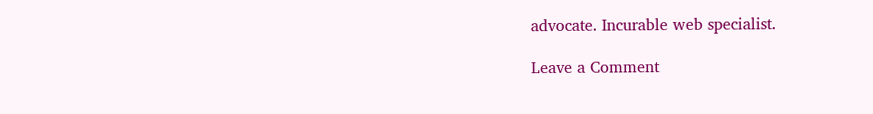advocate. Incurable web specialist.

Leave a Comment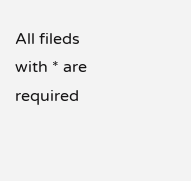All fileds with * are required